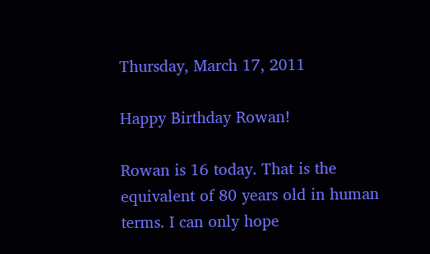Thursday, March 17, 2011

Happy Birthday Rowan!

Rowan is 16 today. That is the equivalent of 80 years old in human terms. I can only hope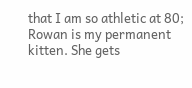that I am so athletic at 80; Rowan is my permanent kitten. She gets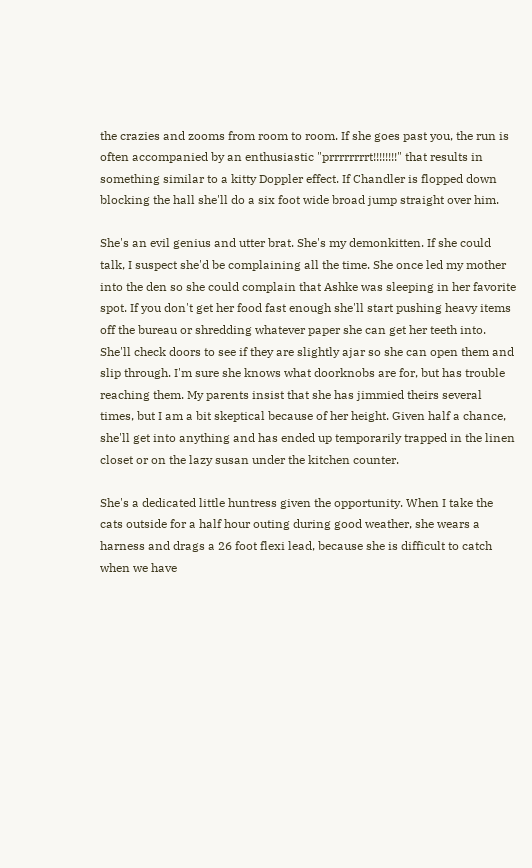the crazies and zooms from room to room. If she goes past you, the run is often accompanied by an enthusiastic "prrrrrrrrt!!!!!!!!" that results in something similar to a kitty Doppler effect. If Chandler is flopped down blocking the hall she'll do a six foot wide broad jump straight over him.

She's an evil genius and utter brat. She's my demonkitten. If she could talk, I suspect she'd be complaining all the time. She once led my mother into the den so she could complain that Ashke was sleeping in her favorite spot. If you don't get her food fast enough she'll start pushing heavy items off the bureau or shredding whatever paper she can get her teeth into. She'll check doors to see if they are slightly ajar so she can open them and slip through. I'm sure she knows what doorknobs are for, but has trouble reaching them. My parents insist that she has jimmied theirs several times, but I am a bit skeptical because of her height. Given half a chance, she'll get into anything and has ended up temporarily trapped in the linen closet or on the lazy susan under the kitchen counter.

She's a dedicated little huntress given the opportunity. When I take the cats outside for a half hour outing during good weather, she wears a harness and drags a 26 foot flexi lead, because she is difficult to catch when we have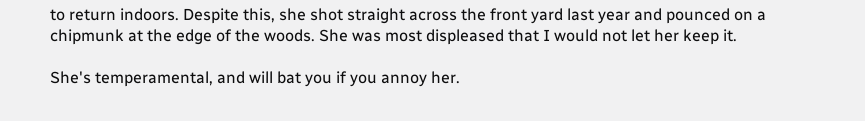to return indoors. Despite this, she shot straight across the front yard last year and pounced on a chipmunk at the edge of the woods. She was most displeased that I would not let her keep it.

She's temperamental, and will bat you if you annoy her.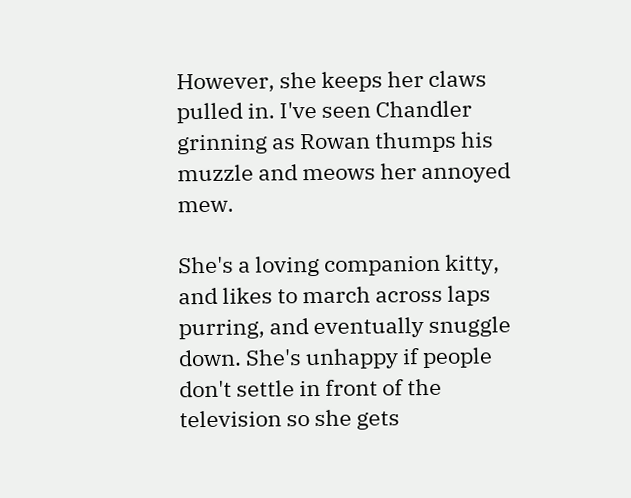However, she keeps her claws pulled in. I've seen Chandler grinning as Rowan thumps his muzzle and meows her annoyed mew.

She's a loving companion kitty, and likes to march across laps purring, and eventually snuggle down. She's unhappy if people don't settle in front of the television so she gets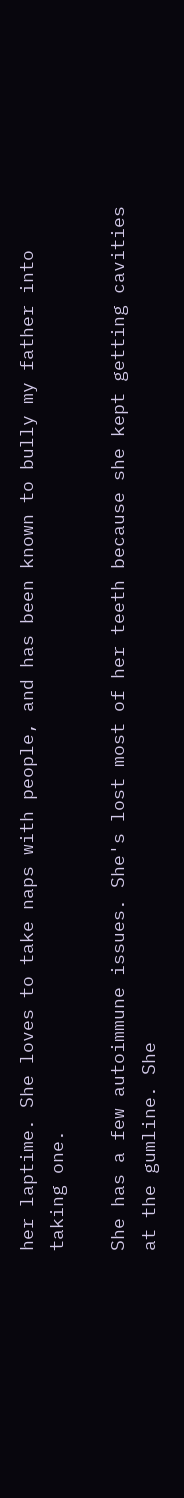her laptime. She loves to take naps with people, and has been known to bully my father into taking one.

She has a few autoimmune issues. She's lost most of her teeth because she kept getting cavities at the gumline. She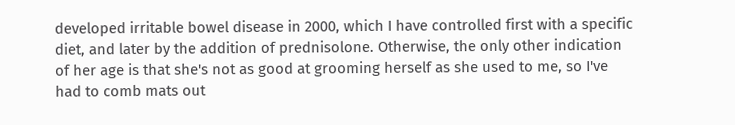developed irritable bowel disease in 2000, which I have controlled first with a specific diet, and later by the addition of prednisolone. Otherwise, the only other indication of her age is that she's not as good at grooming herself as she used to me, so I've had to comb mats out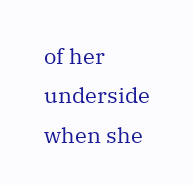of her underside when she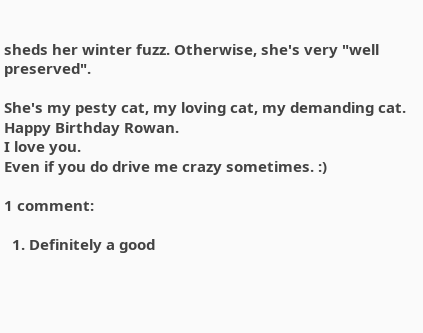sheds her winter fuzz. Otherwise, she's very "well preserved".

She's my pesty cat, my loving cat, my demanding cat.
Happy Birthday Rowan.
I love you.
Even if you do drive me crazy sometimes. :)

1 comment:

  1. Definitely a good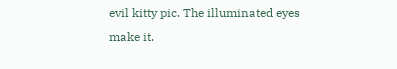evil kitty pic. The illuminated eyes make it.